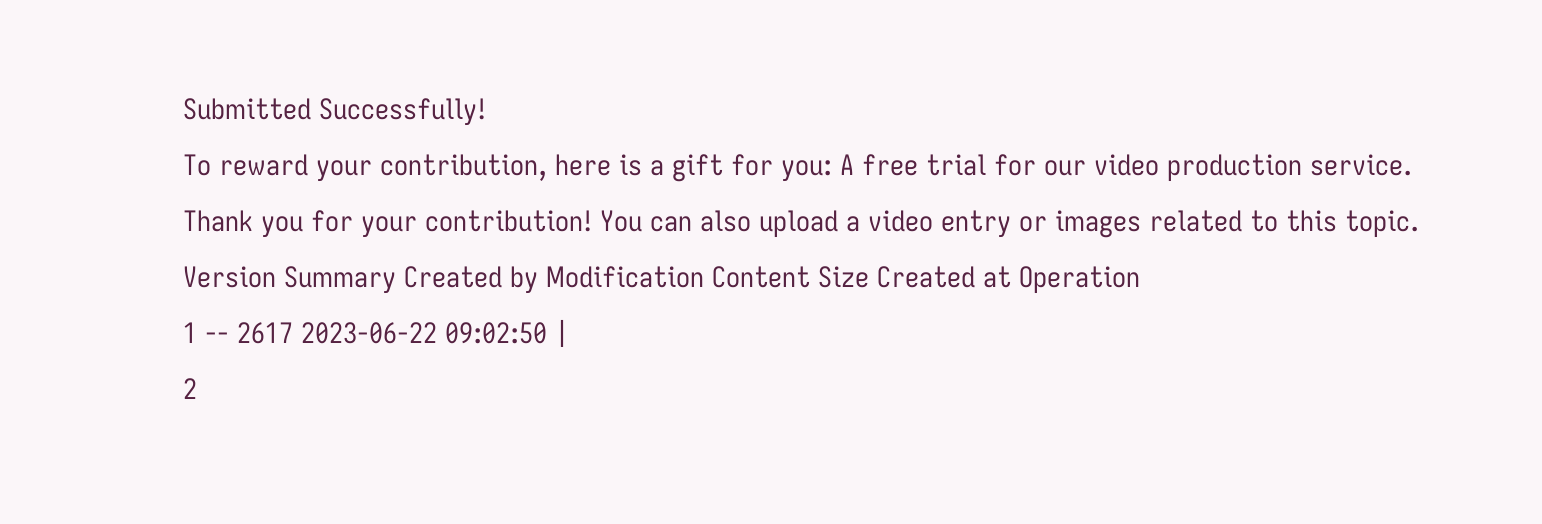Submitted Successfully!
To reward your contribution, here is a gift for you: A free trial for our video production service.
Thank you for your contribution! You can also upload a video entry or images related to this topic.
Version Summary Created by Modification Content Size Created at Operation
1 -- 2617 2023-06-22 09:02:50 |
2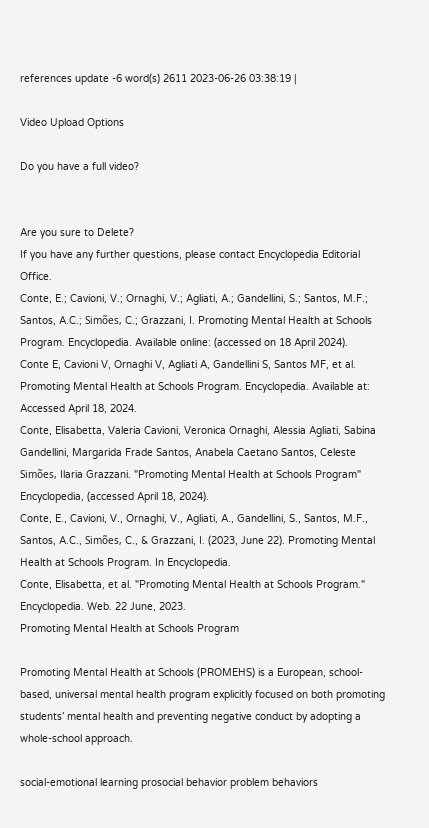references update -6 word(s) 2611 2023-06-26 03:38:19 |

Video Upload Options

Do you have a full video?


Are you sure to Delete?
If you have any further questions, please contact Encyclopedia Editorial Office.
Conte, E.; Cavioni, V.; Ornaghi, V.; Agliati, A.; Gandellini, S.; Santos, M.F.; Santos, A.C.; Simões, C.; Grazzani, I. Promoting Mental Health at Schools Program. Encyclopedia. Available online: (accessed on 18 April 2024).
Conte E, Cavioni V, Ornaghi V, Agliati A, Gandellini S, Santos MF, et al. Promoting Mental Health at Schools Program. Encyclopedia. Available at: Accessed April 18, 2024.
Conte, Elisabetta, Valeria Cavioni, Veronica Ornaghi, Alessia Agliati, Sabina Gandellini, Margarida Frade Santos, Anabela Caetano Santos, Celeste Simões, Ilaria Grazzani. "Promoting Mental Health at Schools Program" Encyclopedia, (accessed April 18, 2024).
Conte, E., Cavioni, V., Ornaghi, V., Agliati, A., Gandellini, S., Santos, M.F., Santos, A.C., Simões, C., & Grazzani, I. (2023, June 22). Promoting Mental Health at Schools Program. In Encyclopedia.
Conte, Elisabetta, et al. "Promoting Mental Health at Schools Program." Encyclopedia. Web. 22 June, 2023.
Promoting Mental Health at Schools Program

Promoting Mental Health at Schools (PROMEHS) is a European, school-based, universal mental health program explicitly focused on both promoting students’ mental health and preventing negative conduct by adopting a whole-school approach.

social-emotional learning prosocial behavior problem behaviors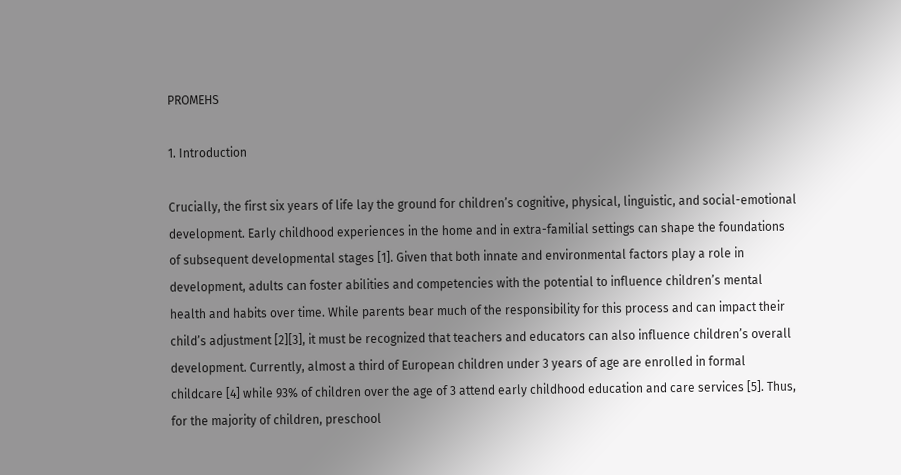PROMEHS

1. Introduction

Crucially, the first six years of life lay the ground for children’s cognitive, physical, linguistic, and social-emotional development. Early childhood experiences in the home and in extra-familial settings can shape the foundations of subsequent developmental stages [1]. Given that both innate and environmental factors play a role in development, adults can foster abilities and competencies with the potential to influence children’s mental health and habits over time. While parents bear much of the responsibility for this process and can impact their child’s adjustment [2][3], it must be recognized that teachers and educators can also influence children’s overall development. Currently, almost a third of European children under 3 years of age are enrolled in formal childcare [4] while 93% of children over the age of 3 attend early childhood education and care services [5]. Thus, for the majority of children, preschool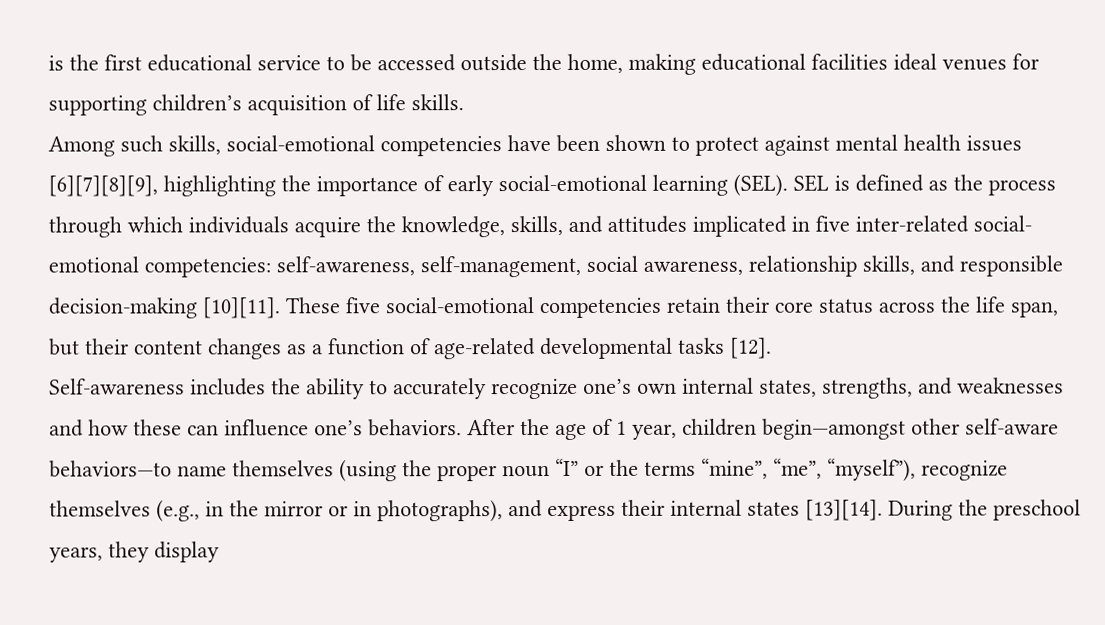is the first educational service to be accessed outside the home, making educational facilities ideal venues for supporting children’s acquisition of life skills.
Among such skills, social-emotional competencies have been shown to protect against mental health issues [6][7][8][9], highlighting the importance of early social-emotional learning (SEL). SEL is defined as the process through which individuals acquire the knowledge, skills, and attitudes implicated in five inter-related social-emotional competencies: self-awareness, self-management, social awareness, relationship skills, and responsible decision-making [10][11]. These five social-emotional competencies retain their core status across the life span, but their content changes as a function of age-related developmental tasks [12].
Self-awareness includes the ability to accurately recognize one’s own internal states, strengths, and weaknesses and how these can influence one’s behaviors. After the age of 1 year, children begin—amongst other self-aware behaviors—to name themselves (using the proper noun “I” or the terms “mine”, “me”, “myself”), recognize themselves (e.g., in the mirror or in photographs), and express their internal states [13][14]. During the preschool years, they display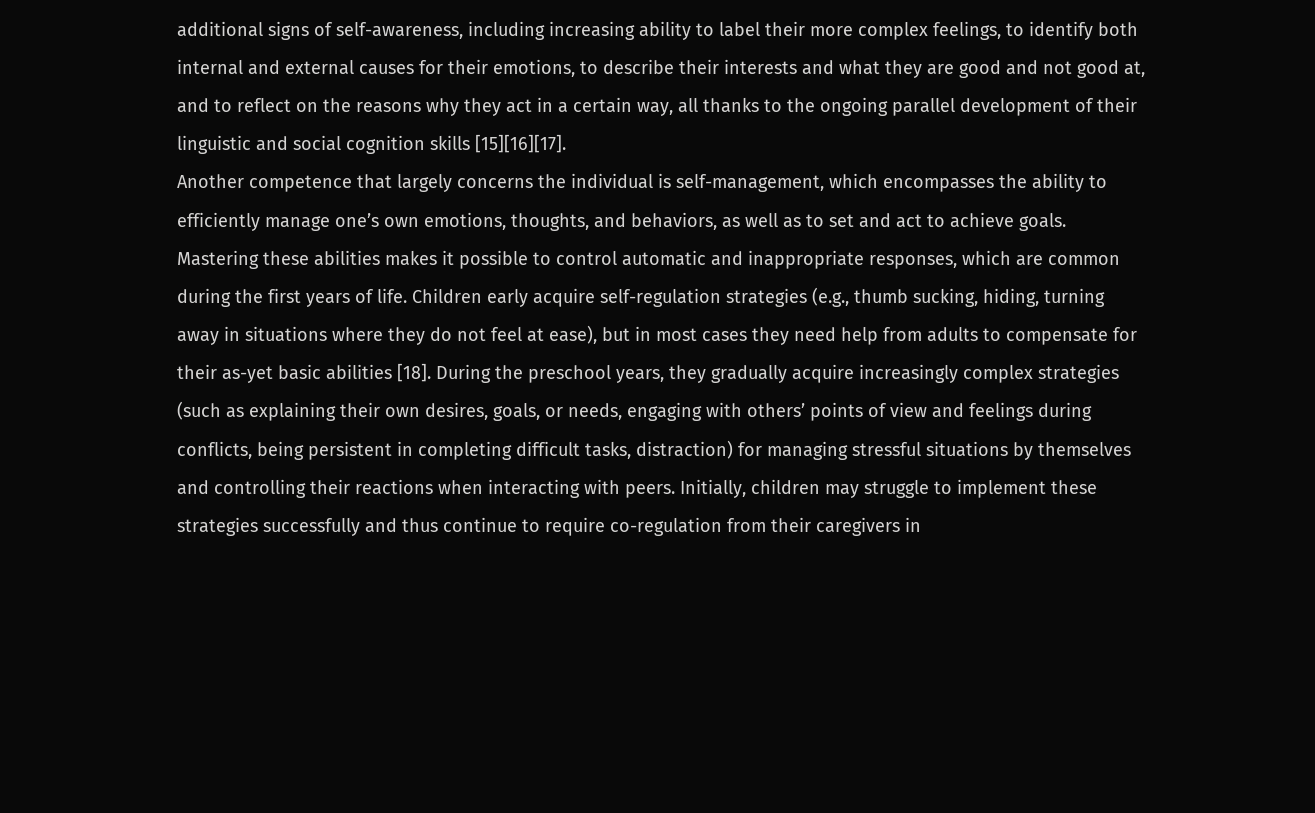additional signs of self-awareness, including increasing ability to label their more complex feelings, to identify both internal and external causes for their emotions, to describe their interests and what they are good and not good at, and to reflect on the reasons why they act in a certain way, all thanks to the ongoing parallel development of their linguistic and social cognition skills [15][16][17].
Another competence that largely concerns the individual is self-management, which encompasses the ability to efficiently manage one’s own emotions, thoughts, and behaviors, as well as to set and act to achieve goals. Mastering these abilities makes it possible to control automatic and inappropriate responses, which are common during the first years of life. Children early acquire self-regulation strategies (e.g., thumb sucking, hiding, turning away in situations where they do not feel at ease), but in most cases they need help from adults to compensate for their as-yet basic abilities [18]. During the preschool years, they gradually acquire increasingly complex strategies (such as explaining their own desires, goals, or needs, engaging with others’ points of view and feelings during conflicts, being persistent in completing difficult tasks, distraction) for managing stressful situations by themselves and controlling their reactions when interacting with peers. Initially, children may struggle to implement these strategies successfully and thus continue to require co-regulation from their caregivers in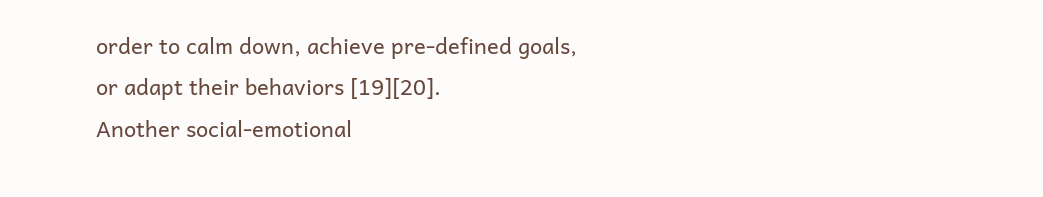order to calm down, achieve pre-defined goals, or adapt their behaviors [19][20].
Another social-emotional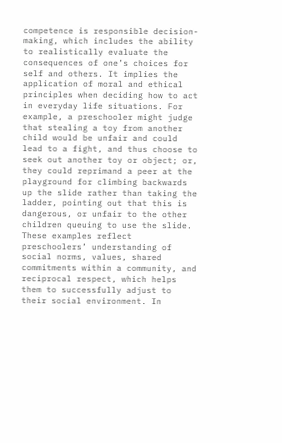competence is responsible decision-making, which includes the ability to realistically evaluate the consequences of one’s choices for self and others. It implies the application of moral and ethical principles when deciding how to act in everyday life situations. For example, a preschooler might judge that stealing a toy from another child would be unfair and could lead to a fight, and thus choose to seek out another toy or object; or, they could reprimand a peer at the playground for climbing backwards up the slide rather than taking the ladder, pointing out that this is dangerous, or unfair to the other children queuing to use the slide. These examples reflect preschoolers’ understanding of social norms, values, shared commitments within a community, and reciprocal respect, which helps them to successfully adjust to their social environment. In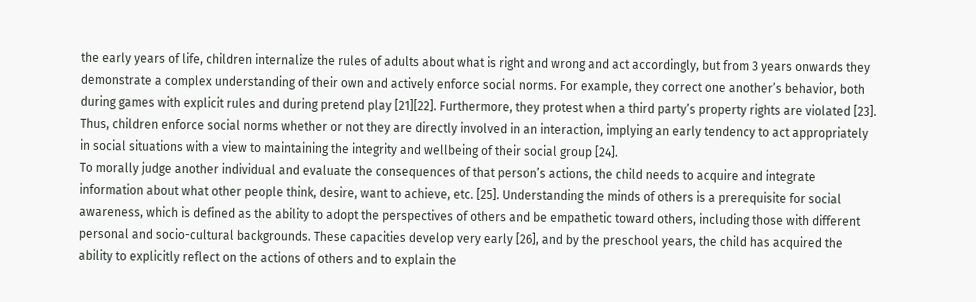the early years of life, children internalize the rules of adults about what is right and wrong and act accordingly, but from 3 years onwards they demonstrate a complex understanding of their own and actively enforce social norms. For example, they correct one another’s behavior, both during games with explicit rules and during pretend play [21][22]. Furthermore, they protest when a third party’s property rights are violated [23]. Thus, children enforce social norms whether or not they are directly involved in an interaction, implying an early tendency to act appropriately in social situations with a view to maintaining the integrity and wellbeing of their social group [24].
To morally judge another individual and evaluate the consequences of that person’s actions, the child needs to acquire and integrate information about what other people think, desire, want to achieve, etc. [25]. Understanding the minds of others is a prerequisite for social awareness, which is defined as the ability to adopt the perspectives of others and be empathetic toward others, including those with different personal and socio-cultural backgrounds. These capacities develop very early [26], and by the preschool years, the child has acquired the ability to explicitly reflect on the actions of others and to explain the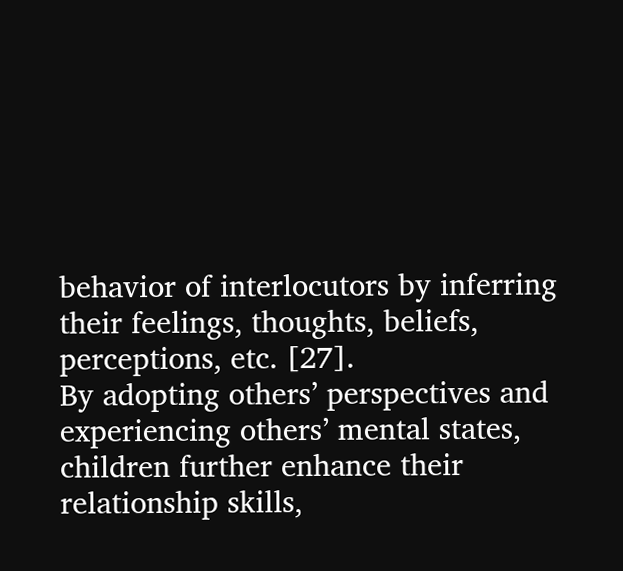behavior of interlocutors by inferring their feelings, thoughts, beliefs, perceptions, etc. [27].
By adopting others’ perspectives and experiencing others’ mental states, children further enhance their relationship skills,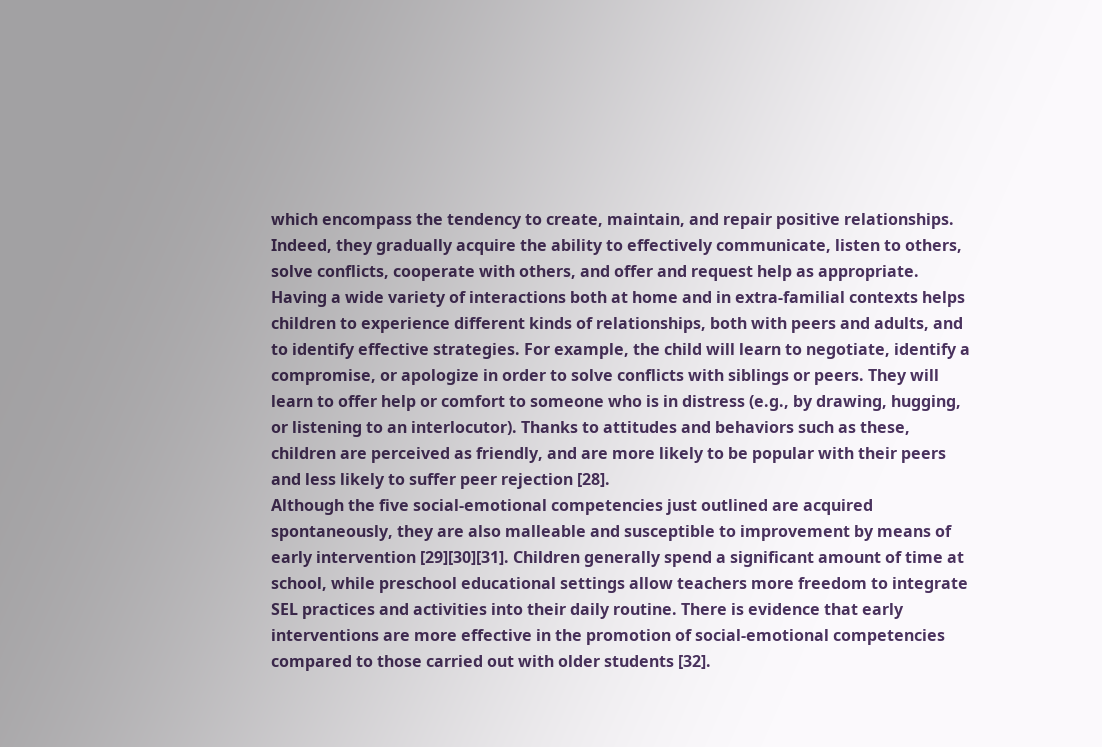which encompass the tendency to create, maintain, and repair positive relationships. Indeed, they gradually acquire the ability to effectively communicate, listen to others, solve conflicts, cooperate with others, and offer and request help as appropriate. Having a wide variety of interactions both at home and in extra-familial contexts helps children to experience different kinds of relationships, both with peers and adults, and to identify effective strategies. For example, the child will learn to negotiate, identify a compromise, or apologize in order to solve conflicts with siblings or peers. They will learn to offer help or comfort to someone who is in distress (e.g., by drawing, hugging, or listening to an interlocutor). Thanks to attitudes and behaviors such as these, children are perceived as friendly, and are more likely to be popular with their peers and less likely to suffer peer rejection [28].
Although the five social-emotional competencies just outlined are acquired spontaneously, they are also malleable and susceptible to improvement by means of early intervention [29][30][31]. Children generally spend a significant amount of time at school, while preschool educational settings allow teachers more freedom to integrate SEL practices and activities into their daily routine. There is evidence that early interventions are more effective in the promotion of social-emotional competencies compared to those carried out with older students [32].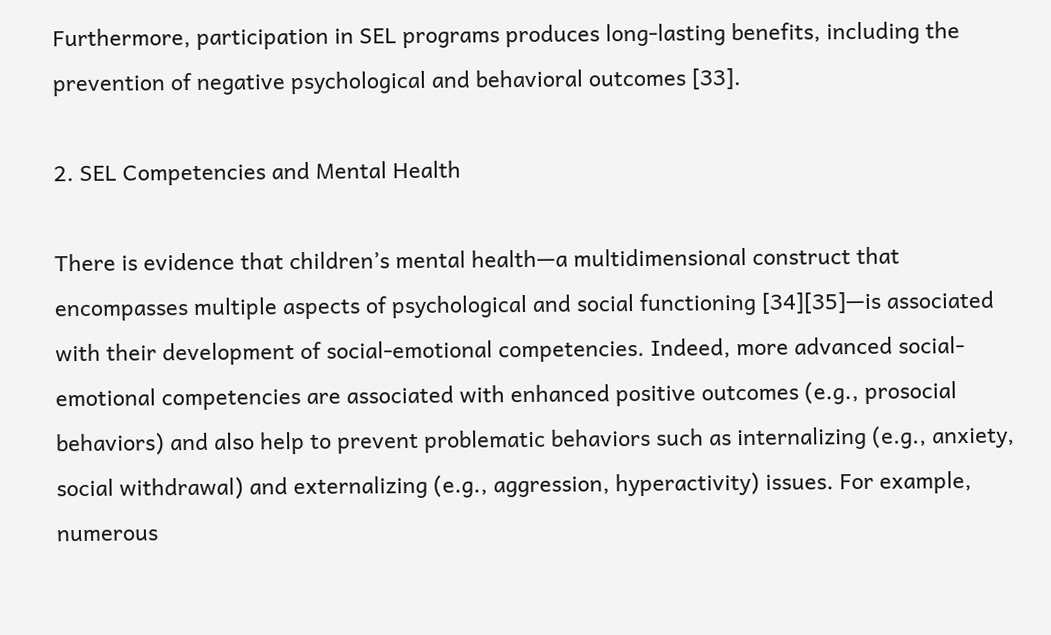Furthermore, participation in SEL programs produces long-lasting benefits, including the prevention of negative psychological and behavioral outcomes [33].

2. SEL Competencies and Mental Health

There is evidence that children’s mental health—a multidimensional construct that encompasses multiple aspects of psychological and social functioning [34][35]—is associated with their development of social-emotional competencies. Indeed, more advanced social-emotional competencies are associated with enhanced positive outcomes (e.g., prosocial behaviors) and also help to prevent problematic behaviors such as internalizing (e.g., anxiety, social withdrawal) and externalizing (e.g., aggression, hyperactivity) issues. For example, numerous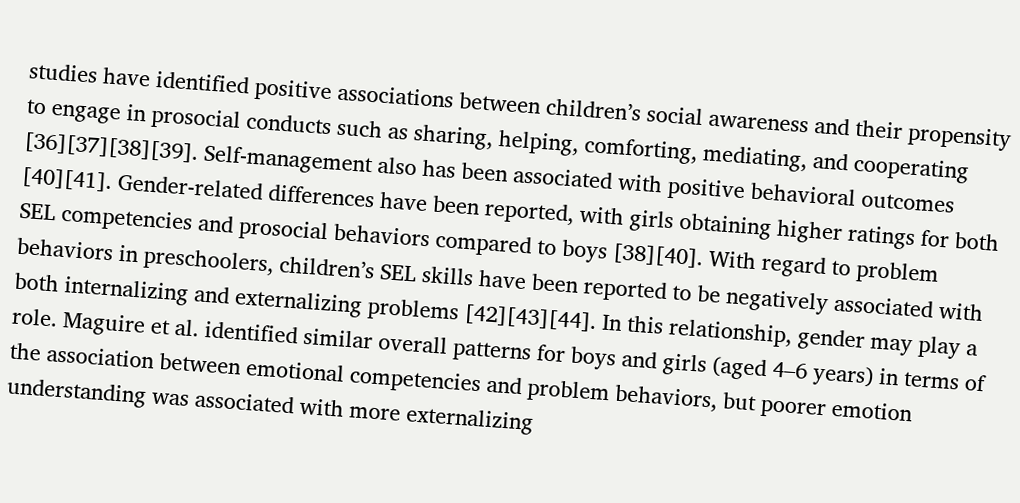studies have identified positive associations between children’s social awareness and their propensity to engage in prosocial conducts such as sharing, helping, comforting, mediating, and cooperating [36][37][38][39]. Self-management also has been associated with positive behavioral outcomes [40][41]. Gender-related differences have been reported, with girls obtaining higher ratings for both SEL competencies and prosocial behaviors compared to boys [38][40]. With regard to problem behaviors in preschoolers, children’s SEL skills have been reported to be negatively associated with both internalizing and externalizing problems [42][43][44]. In this relationship, gender may play a role. Maguire et al. identified similar overall patterns for boys and girls (aged 4–6 years) in terms of the association between emotional competencies and problem behaviors, but poorer emotion understanding was associated with more externalizing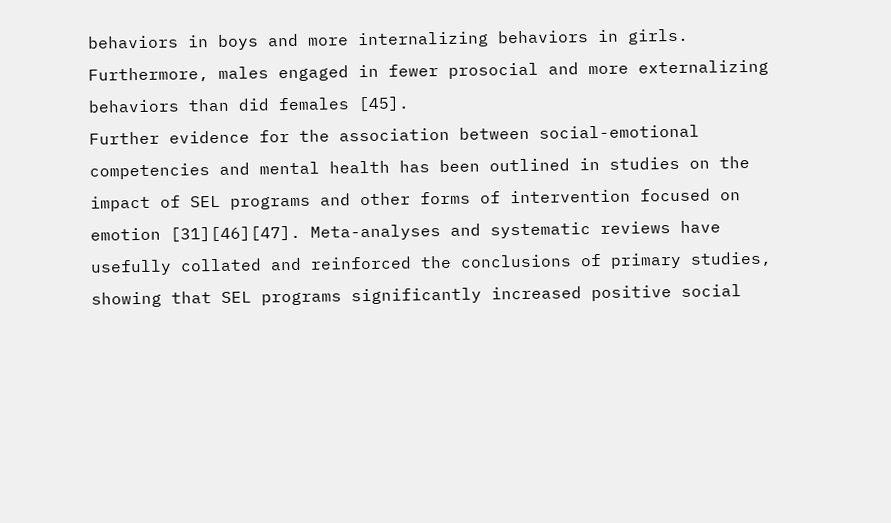behaviors in boys and more internalizing behaviors in girls. Furthermore, males engaged in fewer prosocial and more externalizing behaviors than did females [45].
Further evidence for the association between social-emotional competencies and mental health has been outlined in studies on the impact of SEL programs and other forms of intervention focused on emotion [31][46][47]. Meta-analyses and systematic reviews have usefully collated and reinforced the conclusions of primary studies, showing that SEL programs significantly increased positive social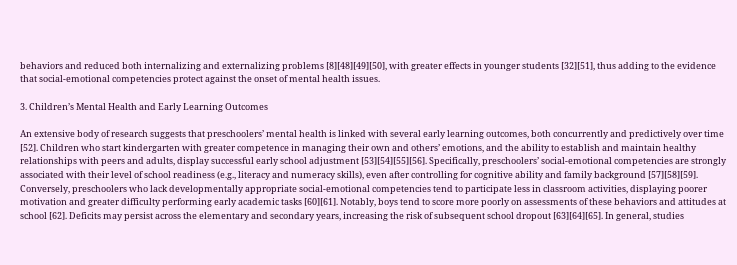behaviors and reduced both internalizing and externalizing problems [8][48][49][50], with greater effects in younger students [32][51], thus adding to the evidence that social-emotional competencies protect against the onset of mental health issues.

3. Children’s Mental Health and Early Learning Outcomes

An extensive body of research suggests that preschoolers’ mental health is linked with several early learning outcomes, both concurrently and predictively over time [52]. Children who start kindergarten with greater competence in managing their own and others’ emotions, and the ability to establish and maintain healthy relationships with peers and adults, display successful early school adjustment [53][54][55][56]. Specifically, preschoolers’ social-emotional competencies are strongly associated with their level of school readiness (e.g., literacy and numeracy skills), even after controlling for cognitive ability and family background [57][58][59]. Conversely, preschoolers who lack developmentally appropriate social-emotional competencies tend to participate less in classroom activities, displaying poorer motivation and greater difficulty performing early academic tasks [60][61]. Notably, boys tend to score more poorly on assessments of these behaviors and attitudes at school [62]. Deficits may persist across the elementary and secondary years, increasing the risk of subsequent school dropout [63][64][65]. In general, studies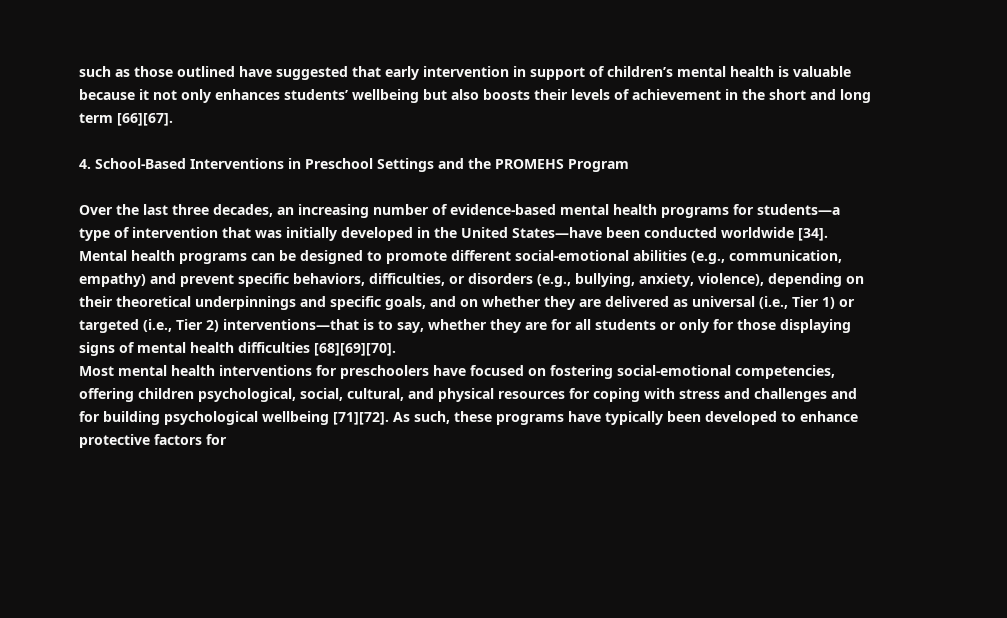such as those outlined have suggested that early intervention in support of children’s mental health is valuable because it not only enhances students’ wellbeing but also boosts their levels of achievement in the short and long term [66][67].

4. School-Based Interventions in Preschool Settings and the PROMEHS Program

Over the last three decades, an increasing number of evidence-based mental health programs for students—a type of intervention that was initially developed in the United States—have been conducted worldwide [34]. Mental health programs can be designed to promote different social-emotional abilities (e.g., communication, empathy) and prevent specific behaviors, difficulties, or disorders (e.g., bullying, anxiety, violence), depending on their theoretical underpinnings and specific goals, and on whether they are delivered as universal (i.e., Tier 1) or targeted (i.e., Tier 2) interventions—that is to say, whether they are for all students or only for those displaying signs of mental health difficulties [68][69][70].
Most mental health interventions for preschoolers have focused on fostering social-emotional competencies, offering children psychological, social, cultural, and physical resources for coping with stress and challenges and for building psychological wellbeing [71][72]. As such, these programs have typically been developed to enhance protective factors for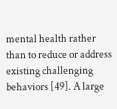mental health rather than to reduce or address existing challenging behaviors [49]. A large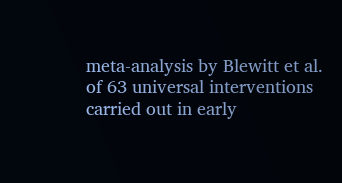meta-analysis by Blewitt et al. of 63 universal interventions carried out in early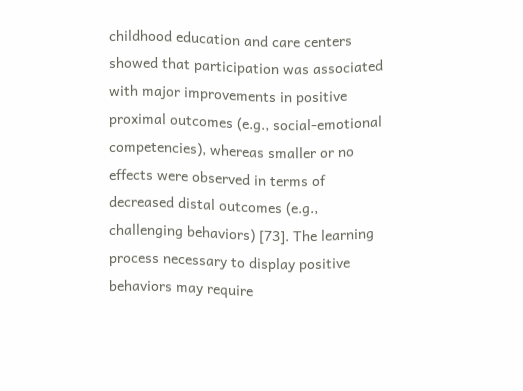childhood education and care centers showed that participation was associated with major improvements in positive proximal outcomes (e.g., social-emotional competencies), whereas smaller or no effects were observed in terms of decreased distal outcomes (e.g., challenging behaviors) [73]. The learning process necessary to display positive behaviors may require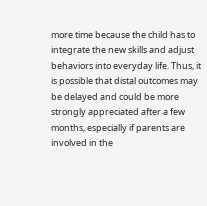more time because the child has to integrate the new skills and adjust behaviors into everyday life. Thus, it is possible that distal outcomes may be delayed and could be more strongly appreciated after a few months, especially if parents are involved in the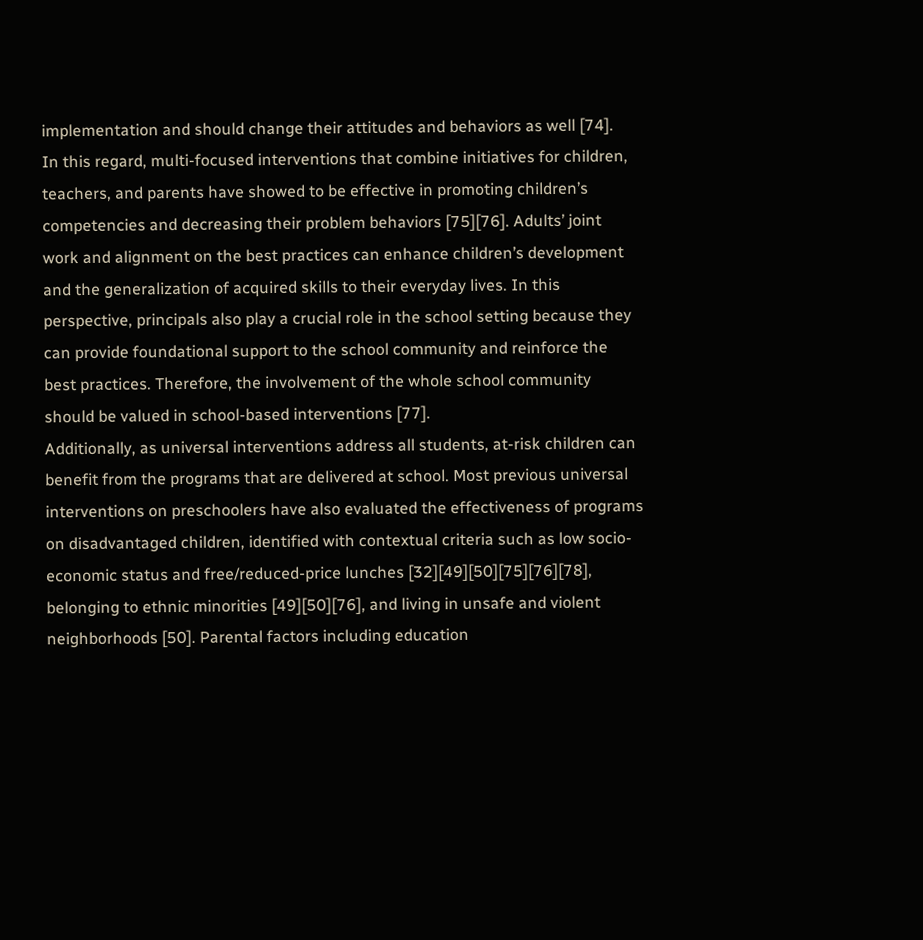implementation and should change their attitudes and behaviors as well [74].
In this regard, multi-focused interventions that combine initiatives for children, teachers, and parents have showed to be effective in promoting children’s competencies and decreasing their problem behaviors [75][76]. Adults’ joint work and alignment on the best practices can enhance children’s development and the generalization of acquired skills to their everyday lives. In this perspective, principals also play a crucial role in the school setting because they can provide foundational support to the school community and reinforce the best practices. Therefore, the involvement of the whole school community should be valued in school-based interventions [77].
Additionally, as universal interventions address all students, at-risk children can benefit from the programs that are delivered at school. Most previous universal interventions on preschoolers have also evaluated the effectiveness of programs on disadvantaged children, identified with contextual criteria such as low socio-economic status and free/reduced-price lunches [32][49][50][75][76][78], belonging to ethnic minorities [49][50][76], and living in unsafe and violent neighborhoods [50]. Parental factors including education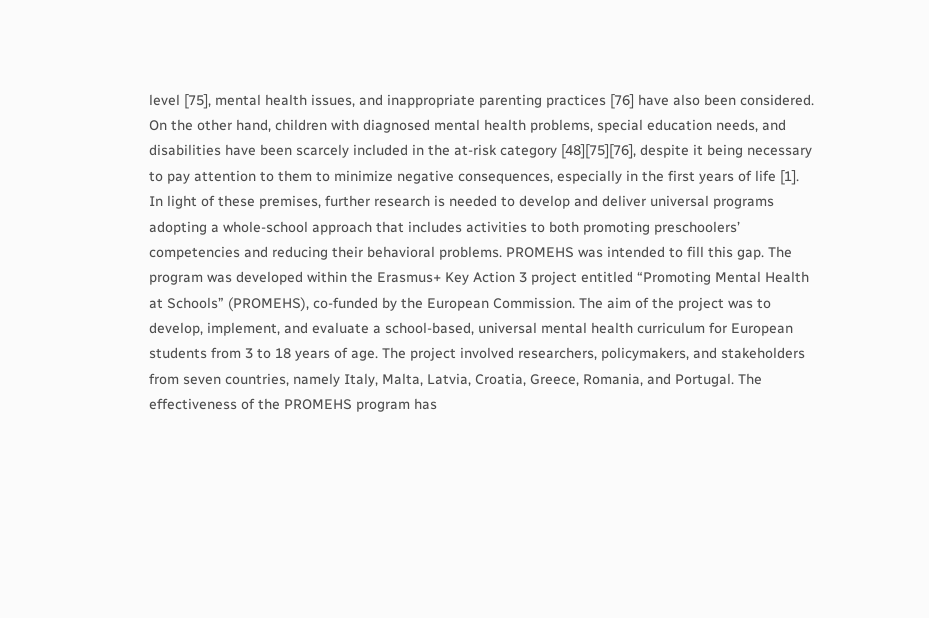level [75], mental health issues, and inappropriate parenting practices [76] have also been considered. On the other hand, children with diagnosed mental health problems, special education needs, and disabilities have been scarcely included in the at-risk category [48][75][76], despite it being necessary to pay attention to them to minimize negative consequences, especially in the first years of life [1].
In light of these premises, further research is needed to develop and deliver universal programs adopting a whole-school approach that includes activities to both promoting preschoolers’ competencies and reducing their behavioral problems. PROMEHS was intended to fill this gap. The program was developed within the Erasmus+ Key Action 3 project entitled “Promoting Mental Health at Schools” (PROMEHS), co-funded by the European Commission. The aim of the project was to develop, implement, and evaluate a school-based, universal mental health curriculum for European students from 3 to 18 years of age. The project involved researchers, policymakers, and stakeholders from seven countries, namely Italy, Malta, Latvia, Croatia, Greece, Romania, and Portugal. The effectiveness of the PROMEHS program has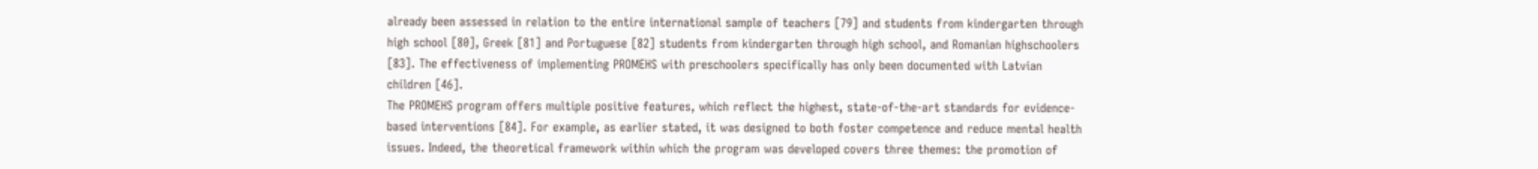already been assessed in relation to the entire international sample of teachers [79] and students from kindergarten through high school [80], Greek [81] and Portuguese [82] students from kindergarten through high school, and Romanian highschoolers [83]. The effectiveness of implementing PROMEHS with preschoolers specifically has only been documented with Latvian children [46].
The PROMEHS program offers multiple positive features, which reflect the highest, state-of-the-art standards for evidence-based interventions [84]. For example, as earlier stated, it was designed to both foster competence and reduce mental health issues. Indeed, the theoretical framework within which the program was developed covers three themes: the promotion of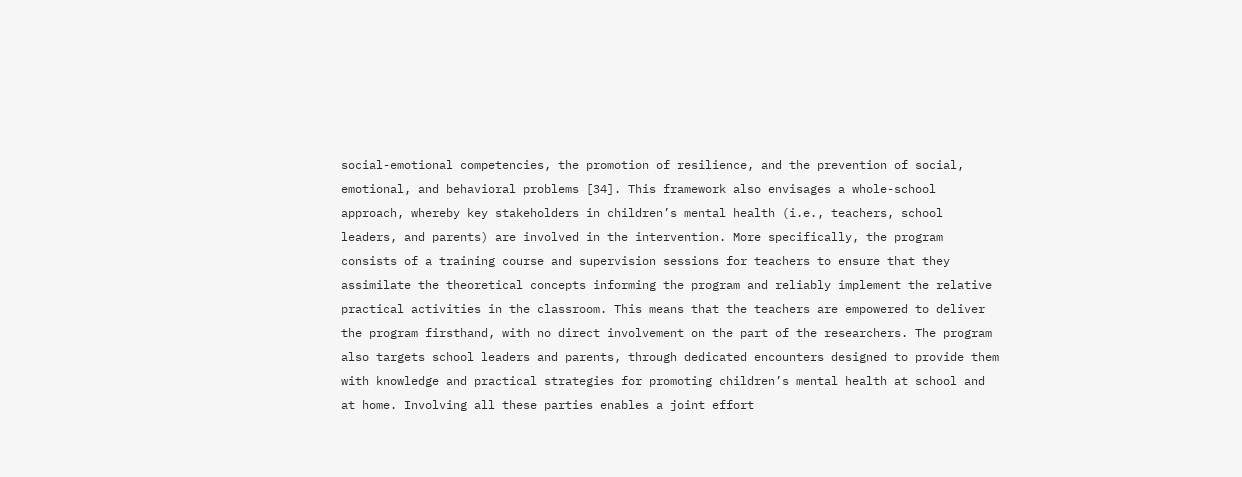social-emotional competencies, the promotion of resilience, and the prevention of social, emotional, and behavioral problems [34]. This framework also envisages a whole-school approach, whereby key stakeholders in children’s mental health (i.e., teachers, school leaders, and parents) are involved in the intervention. More specifically, the program consists of a training course and supervision sessions for teachers to ensure that they assimilate the theoretical concepts informing the program and reliably implement the relative practical activities in the classroom. This means that the teachers are empowered to deliver the program firsthand, with no direct involvement on the part of the researchers. The program also targets school leaders and parents, through dedicated encounters designed to provide them with knowledge and practical strategies for promoting children’s mental health at school and at home. Involving all these parties enables a joint effort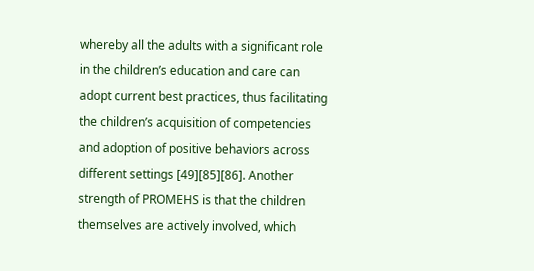whereby all the adults with a significant role in the children’s education and care can adopt current best practices, thus facilitating the children’s acquisition of competencies and adoption of positive behaviors across different settings [49][85][86]. Another strength of PROMEHS is that the children themselves are actively involved, which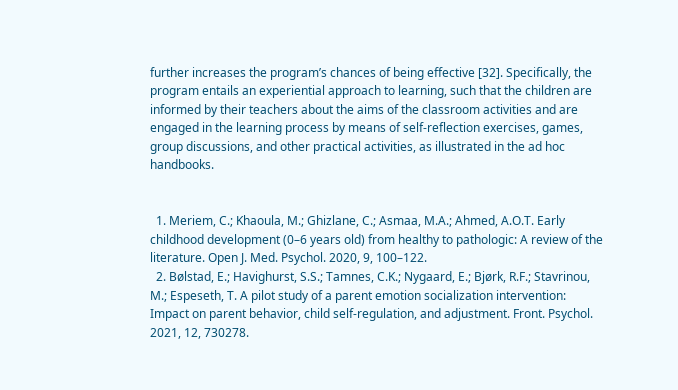further increases the program’s chances of being effective [32]. Specifically, the program entails an experiential approach to learning, such that the children are informed by their teachers about the aims of the classroom activities and are engaged in the learning process by means of self-reflection exercises, games, group discussions, and other practical activities, as illustrated in the ad hoc handbooks.


  1. Meriem, C.; Khaoula, M.; Ghizlane, C.; Asmaa, M.A.; Ahmed, A.O.T. Early childhood development (0–6 years old) from healthy to pathologic: A review of the literature. Open J. Med. Psychol. 2020, 9, 100–122.
  2. Bølstad, E.; Havighurst, S.S.; Tamnes, C.K.; Nygaard, E.; Bjørk, R.F.; Stavrinou, M.; Espeseth, T. A pilot study of a parent emotion socialization intervention: Impact on parent behavior, child self-regulation, and adjustment. Front. Psychol. 2021, 12, 730278.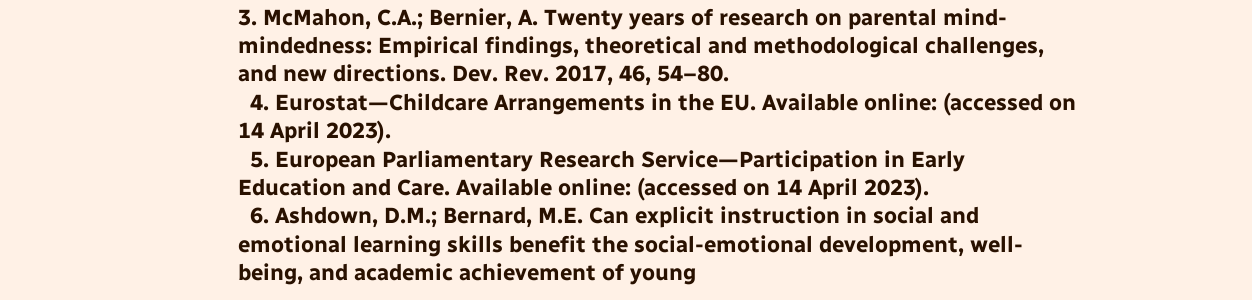3. McMahon, C.A.; Bernier, A. Twenty years of research on parental mind-mindedness: Empirical findings, theoretical and methodological challenges, and new directions. Dev. Rev. 2017, 46, 54–80.
  4. Eurostat—Childcare Arrangements in the EU. Available online: (accessed on 14 April 2023).
  5. European Parliamentary Research Service—Participation in Early Education and Care. Available online: (accessed on 14 April 2023).
  6. Ashdown, D.M.; Bernard, M.E. Can explicit instruction in social and emotional learning skills benefit the social-emotional development, well-being, and academic achievement of young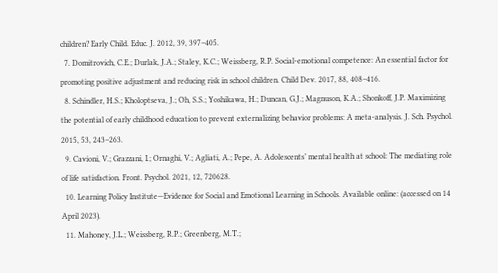children? Early Child. Educ. J. 2012, 39, 397–405.
  7. Domitrovich, C.E.; Durlak, J.A.; Staley, K.C.; Weissberg, R.P. Social-emotional competence: An essential factor for promoting positive adjustment and reducing risk in school children. Child Dev. 2017, 88, 408–416.
  8. Schindler, H.S.; Kholoptseva, J.; Oh, S.S.; Yoshikawa, H.; Duncan, G.J.; Magnuson, K.A.; Shonkoff, J.P. Maximizing the potential of early childhood education to prevent externalizing behavior problems: A meta-analysis. J. Sch. Psychol. 2015, 53, 243–263.
  9. Cavioni, V.; Grazzani, I.; Ornaghi, V.; Agliati, A.; Pepe, A. Adolescents’ mental health at school: The mediating role of life satisfaction. Front. Psychol. 2021, 12, 720628.
  10. Learning Policy Institute—Evidence for Social and Emotional Learning in Schools. Available online: (accessed on 14 April 2023).
  11. Mahoney, J.L.; Weissberg, R.P.; Greenberg, M.T.;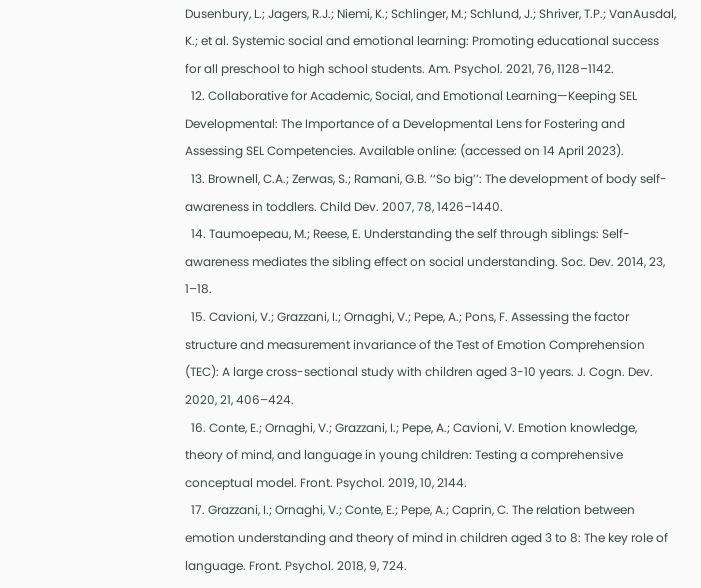Dusenbury, L.; Jagers, R.J.; Niemi, K.; Schlinger, M.; Schlund, J.; Shriver, T.P.; VanAusdal, K.; et al. Systemic social and emotional learning: Promoting educational success for all preschool to high school students. Am. Psychol. 2021, 76, 1128–1142.
  12. Collaborative for Academic, Social, and Emotional Learning—Keeping SEL Developmental: The Importance of a Developmental Lens for Fostering and Assessing SEL Competencies. Available online: (accessed on 14 April 2023).
  13. Brownell, C.A.; Zerwas, S.; Ramani, G.B. ‘‘So big’’: The development of body self-awareness in toddlers. Child Dev. 2007, 78, 1426–1440.
  14. Taumoepeau, M.; Reese, E. Understanding the self through siblings: Self-awareness mediates the sibling effect on social understanding. Soc. Dev. 2014, 23, 1–18.
  15. Cavioni, V.; Grazzani, I.; Ornaghi, V.; Pepe, A.; Pons, F. Assessing the factor structure and measurement invariance of the Test of Emotion Comprehension (TEC): A large cross-sectional study with children aged 3-10 years. J. Cogn. Dev. 2020, 21, 406–424.
  16. Conte, E.; Ornaghi, V.; Grazzani, I.; Pepe, A.; Cavioni, V. Emotion knowledge, theory of mind, and language in young children: Testing a comprehensive conceptual model. Front. Psychol. 2019, 10, 2144.
  17. Grazzani, I.; Ornaghi, V.; Conte, E.; Pepe, A.; Caprin, C. The relation between emotion understanding and theory of mind in children aged 3 to 8: The key role of language. Front. Psychol. 2018, 9, 724.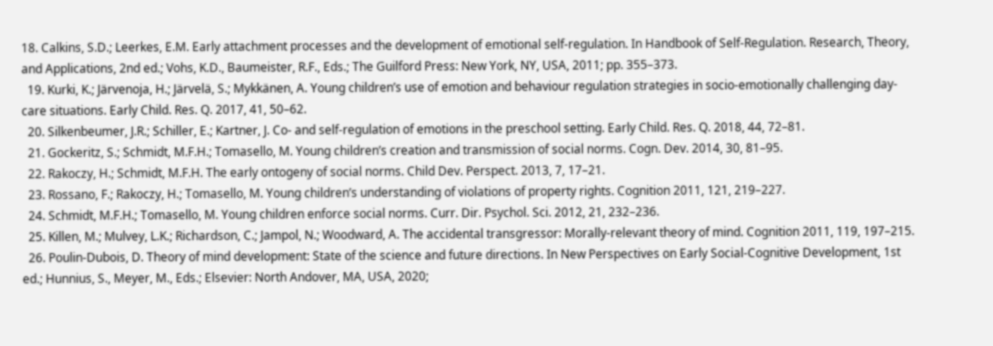18. Calkins, S.D.; Leerkes, E.M. Early attachment processes and the development of emotional self-regulation. In Handbook of Self-Regulation. Research, Theory, and Applications, 2nd ed.; Vohs, K.D., Baumeister, R.F., Eds.; The Guilford Press: New York, NY, USA, 2011; pp. 355–373.
  19. Kurki, K.; Järvenoja, H.; Järvelä, S.; Mykkänen, A. Young children’s use of emotion and behaviour regulation strategies in socio-emotionally challenging day-care situations. Early Child. Res. Q. 2017, 41, 50–62.
  20. Silkenbeumer, J.R.; Schiller, E.; Kartner, J. Co- and self-regulation of emotions in the preschool setting. Early Child. Res. Q. 2018, 44, 72–81.
  21. Gockeritz, S.; Schmidt, M.F.H.; Tomasello, M. Young children’s creation and transmission of social norms. Cogn. Dev. 2014, 30, 81–95.
  22. Rakoczy, H.; Schmidt, M.F.H. The early ontogeny of social norms. Child Dev. Perspect. 2013, 7, 17–21.
  23. Rossano, F.; Rakoczy, H.; Tomasello, M. Young children’s understanding of violations of property rights. Cognition 2011, 121, 219–227.
  24. Schmidt, M.F.H.; Tomasello, M. Young children enforce social norms. Curr. Dir. Psychol. Sci. 2012, 21, 232–236.
  25. Killen, M.; Mulvey, L.K.; Richardson, C.; Jampol, N.; Woodward, A. The accidental transgressor: Morally-relevant theory of mind. Cognition 2011, 119, 197–215.
  26. Poulin-Dubois, D. Theory of mind development: State of the science and future directions. In New Perspectives on Early Social-Cognitive Development, 1st ed.; Hunnius, S., Meyer, M., Eds.; Elsevier: North Andover, MA, USA, 2020;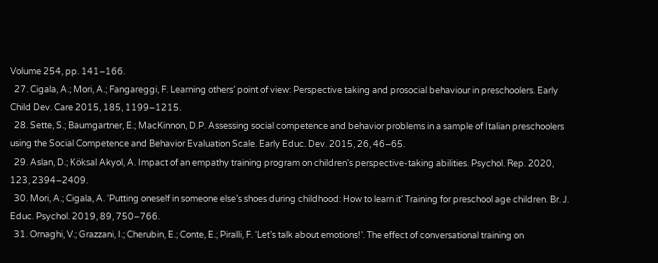Volume 254, pp. 141–166.
  27. Cigala, A.; Mori, A.; Fangareggi, F. Learning others’ point of view: Perspective taking and prosocial behaviour in preschoolers. Early Child Dev. Care 2015, 185, 1199–1215.
  28. Sette, S.; Baumgartner, E.; MacKinnon, D.P. Assessing social competence and behavior problems in a sample of Italian preschoolers using the Social Competence and Behavior Evaluation Scale. Early Educ. Dev. 2015, 26, 46–65.
  29. Aslan, D.; Köksal Akyol, A. Impact of an empathy training program on children’s perspective-taking abilities. Psychol. Rep. 2020, 123, 2394–2409.
  30. Mori, A.; Cigala, A. ‘Putting oneself in someone else’s shoes during childhood: How to learn it’ Training for preschool age children. Br. J. Educ. Psychol. 2019, 89, 750–766.
  31. Ornaghi, V.; Grazzani, I.; Cherubin, E.; Conte, E.; Piralli, F. ‘Let’s talk about emotions!’. The effect of conversational training on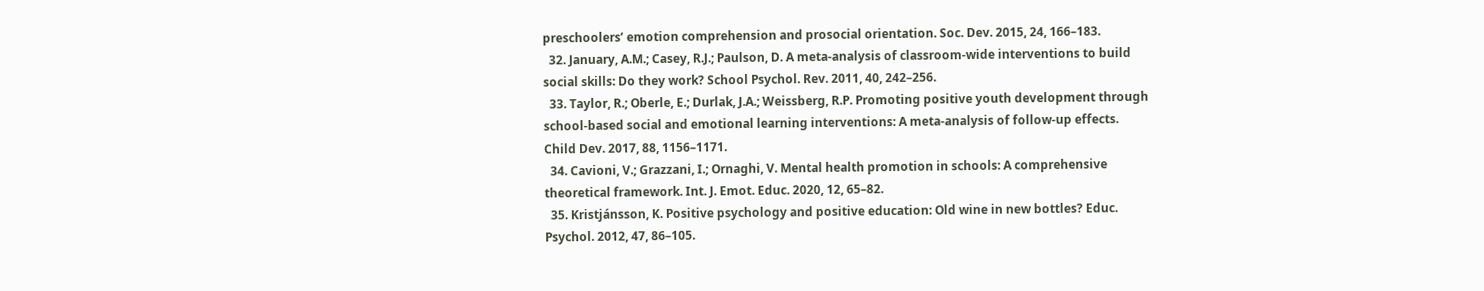preschoolers’ emotion comprehension and prosocial orientation. Soc. Dev. 2015, 24, 166–183.
  32. January, A.M.; Casey, R.J.; Paulson, D. A meta-analysis of classroom-wide interventions to build social skills: Do they work? School Psychol. Rev. 2011, 40, 242–256.
  33. Taylor, R.; Oberle, E.; Durlak, J.A.; Weissberg, R.P. Promoting positive youth development through school-based social and emotional learning interventions: A meta-analysis of follow-up effects. Child Dev. 2017, 88, 1156–1171.
  34. Cavioni, V.; Grazzani, I.; Ornaghi, V. Mental health promotion in schools: A comprehensive theoretical framework. Int. J. Emot. Educ. 2020, 12, 65–82.
  35. Kristjánsson, K. Positive psychology and positive education: Old wine in new bottles? Educ. Psychol. 2012, 47, 86–105.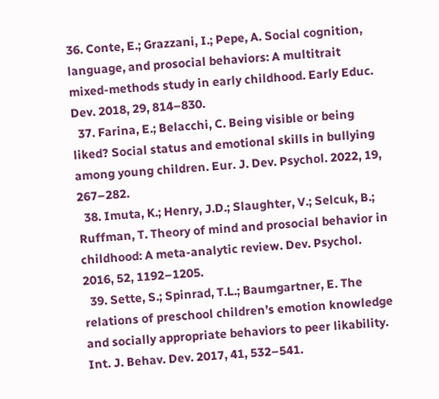36. Conte, E.; Grazzani, I.; Pepe, A. Social cognition, language, and prosocial behaviors: A multitrait mixed-methods study in early childhood. Early Educ. Dev. 2018, 29, 814–830.
  37. Farina, E.; Belacchi, C. Being visible or being liked? Social status and emotional skills in bullying among young children. Eur. J. Dev. Psychol. 2022, 19, 267–282.
  38. Imuta, K.; Henry, J.D.; Slaughter, V.; Selcuk, B.; Ruffman, T. Theory of mind and prosocial behavior in childhood: A meta-analytic review. Dev. Psychol. 2016, 52, 1192–1205.
  39. Sette, S.; Spinrad, T.L.; Baumgartner, E. The relations of preschool children’s emotion knowledge and socially appropriate behaviors to peer likability. Int. J. Behav. Dev. 2017, 41, 532–541.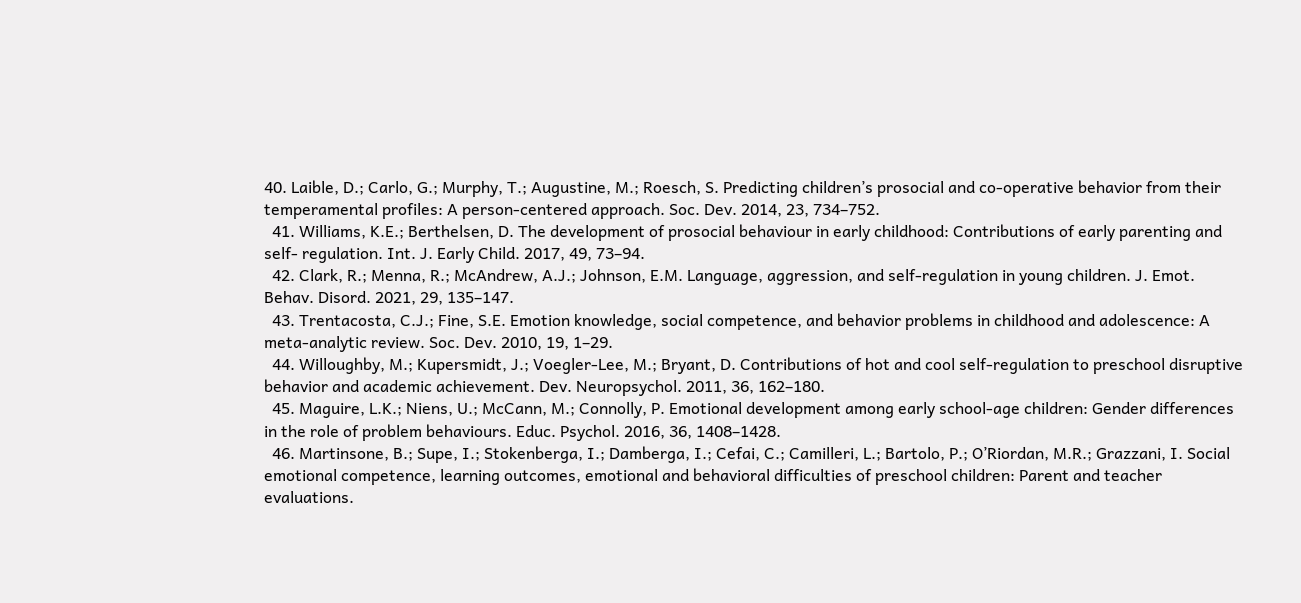40. Laible, D.; Carlo, G.; Murphy, T.; Augustine, M.; Roesch, S. Predicting children’s prosocial and co-operative behavior from their temperamental profiles: A person-centered approach. Soc. Dev. 2014, 23, 734–752.
  41. Williams, K.E.; Berthelsen, D. The development of prosocial behaviour in early childhood: Contributions of early parenting and self- regulation. Int. J. Early Child. 2017, 49, 73–94.
  42. Clark, R.; Menna, R.; McAndrew, A.J.; Johnson, E.M. Language, aggression, and self-regulation in young children. J. Emot. Behav. Disord. 2021, 29, 135–147.
  43. Trentacosta, C.J.; Fine, S.E. Emotion knowledge, social competence, and behavior problems in childhood and adolescence: A meta-analytic review. Soc. Dev. 2010, 19, 1–29.
  44. Willoughby, M.; Kupersmidt, J.; Voegler-Lee, M.; Bryant, D. Contributions of hot and cool self-regulation to preschool disruptive behavior and academic achievement. Dev. Neuropsychol. 2011, 36, 162–180.
  45. Maguire, L.K.; Niens, U.; McCann, M.; Connolly, P. Emotional development among early school-age children: Gender differences in the role of problem behaviours. Educ. Psychol. 2016, 36, 1408–1428.
  46. Martinsone, B.; Supe, I.; Stokenberga, I.; Damberga, I.; Cefai, C.; Camilleri, L.; Bartolo, P.; O’Riordan, M.R.; Grazzani, I. Social emotional competence, learning outcomes, emotional and behavioral difficulties of preschool children: Parent and teacher evaluations.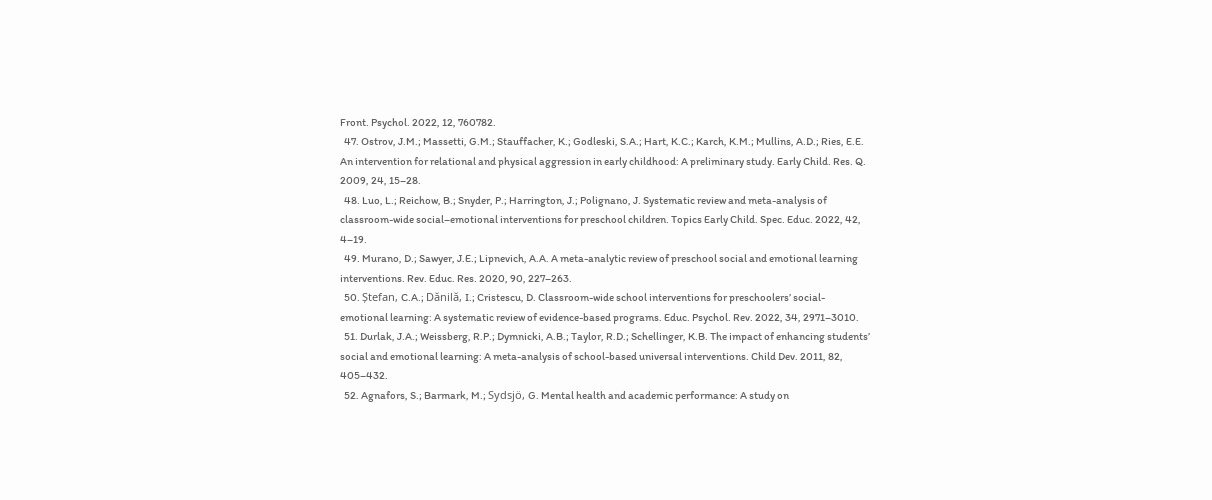Front. Psychol. 2022, 12, 760782.
  47. Ostrov, J.M.; Massetti, G.M.; Stauffacher, K.; Godleski, S.A.; Hart, K.C.; Karch, K.M.; Mullins, A.D.; Ries, E.E. An intervention for relational and physical aggression in early childhood: A preliminary study. Early Child. Res. Q. 2009, 24, 15–28.
  48. Luo, L.; Reichow, B.; Snyder, P.; Harrington, J.; Polignano, J. Systematic review and meta-analysis of classroom-wide social–emotional interventions for preschool children. Topics Early Child. Spec. Educ. 2022, 42, 4–19.
  49. Murano, D.; Sawyer, J.E.; Lipnevich, A.A. A meta-analytic review of preschool social and emotional learning interventions. Rev. Educ. Res. 2020, 90, 227–263.
  50. Ștefan, C.A.; Dănilă, I.; Cristescu, D. Classroom-wide school interventions for preschoolers’ social-emotional learning: A systematic review of evidence-based programs. Educ. Psychol. Rev. 2022, 34, 2971–3010.
  51. Durlak, J.A.; Weissberg, R.P.; Dymnicki, A.B.; Taylor, R.D.; Schellinger, K.B. The impact of enhancing students’ social and emotional learning: A meta-analysis of school-based universal interventions. Child Dev. 2011, 82, 405–432.
  52. Agnafors, S.; Barmark, M.; Sydsjö, G. Mental health and academic performance: A study on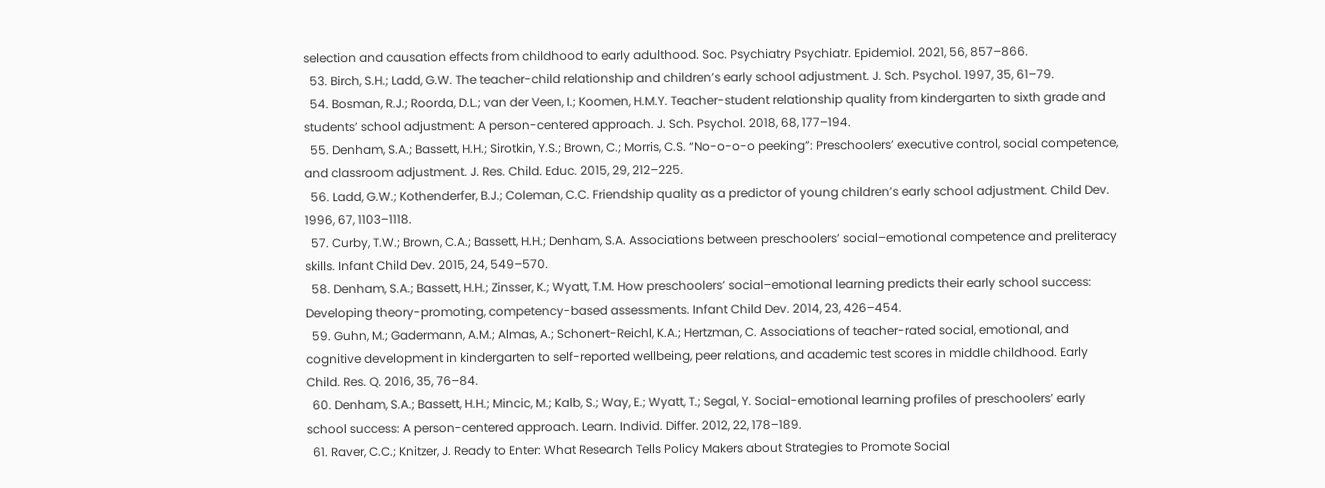selection and causation effects from childhood to early adulthood. Soc. Psychiatry Psychiatr. Epidemiol. 2021, 56, 857–866.
  53. Birch, S.H.; Ladd, G.W. The teacher-child relationship and children’s early school adjustment. J. Sch. Psychol. 1997, 35, 61–79.
  54. Bosman, R.J.; Roorda, D.L.; van der Veen, I.; Koomen, H.M.Y. Teacher-student relationship quality from kindergarten to sixth grade and students’ school adjustment: A person-centered approach. J. Sch. Psychol. 2018, 68, 177–194.
  55. Denham, S.A.; Bassett, H.H.; Sirotkin, Y.S.; Brown, C.; Morris, C.S. “No-o-o-o peeking”: Preschoolers’ executive control, social competence, and classroom adjustment. J. Res. Child. Educ. 2015, 29, 212–225.
  56. Ladd, G.W.; Kothenderfer, B.J.; Coleman, C.C. Friendship quality as a predictor of young children’s early school adjustment. Child Dev. 1996, 67, 1103–1118.
  57. Curby, T.W.; Brown, C.A.; Bassett, H.H.; Denham, S.A. Associations between preschoolers’ social–emotional competence and preliteracy skills. Infant Child Dev. 2015, 24, 549–570.
  58. Denham, S.A.; Bassett, H.H.; Zinsser, K.; Wyatt, T.M. How preschoolers’ social–emotional learning predicts their early school success: Developing theory-promoting, competency-based assessments. Infant Child Dev. 2014, 23, 426–454.
  59. Guhn, M.; Gadermann, A.M.; Almas, A.; Schonert-Reichl, K.A.; Hertzman, C. Associations of teacher-rated social, emotional, and cognitive development in kindergarten to self-reported wellbeing, peer relations, and academic test scores in middle childhood. Early Child. Res. Q. 2016, 35, 76–84.
  60. Denham, S.A.; Bassett, H.H.; Mincic, M.; Kalb, S.; Way, E.; Wyatt, T.; Segal, Y. Social-emotional learning profiles of preschoolers’ early school success: A person-centered approach. Learn. Individ. Differ. 2012, 22, 178–189.
  61. Raver, C.C.; Knitzer, J. Ready to Enter: What Research Tells Policy Makers about Strategies to Promote Social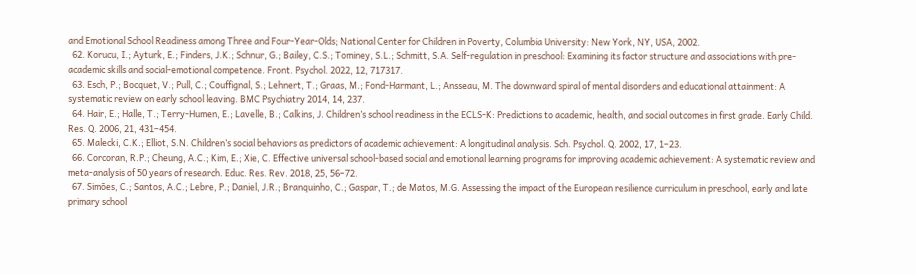and Emotional School Readiness among Three and Four-Year-Olds; National Center for Children in Poverty, Columbia University: New York, NY, USA, 2002.
  62. Korucu, I.; Ayturk, E.; Finders, J.K.; Schnur, G.; Bailey, C.S.; Tominey, S.L.; Schmitt, S.A. Self-regulation in preschool: Examining its factor structure and associations with pre-academic skills and social-emotional competence. Front. Psychol. 2022, 12, 717317.
  63. Esch, P.; Bocquet, V.; Pull, C.; Couffignal, S.; Lehnert, T.; Graas, M.; Fond-Harmant, L.; Ansseau, M. The downward spiral of mental disorders and educational attainment: A systematic review on early school leaving. BMC Psychiatry 2014, 14, 237.
  64. Hair, E.; Halle, T.; Terry-Humen, E.; Lavelle, B.; Calkins, J. Children’s school readiness in the ECLS-K: Predictions to academic, health, and social outcomes in first grade. Early Child. Res. Q. 2006, 21, 431–454.
  65. Malecki, C.K.; Elliot, S.N. Children’s social behaviors as predictors of academic achievement: A longitudinal analysis. Sch. Psychol. Q. 2002, 17, 1–23.
  66. Corcoran, R.P.; Cheung, A.C.; Kim, E.; Xie, C. Effective universal school-based social and emotional learning programs for improving academic achievement: A systematic review and meta-analysis of 50 years of research. Educ. Res. Rev. 2018, 25, 56–72.
  67. Simões, C.; Santos, A.C.; Lebre, P.; Daniel, J.R.; Branquinho, C.; Gaspar, T.; de Matos, M.G. Assessing the impact of the European resilience curriculum in preschool, early and late primary school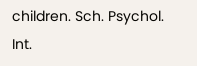children. Sch. Psychol. Int.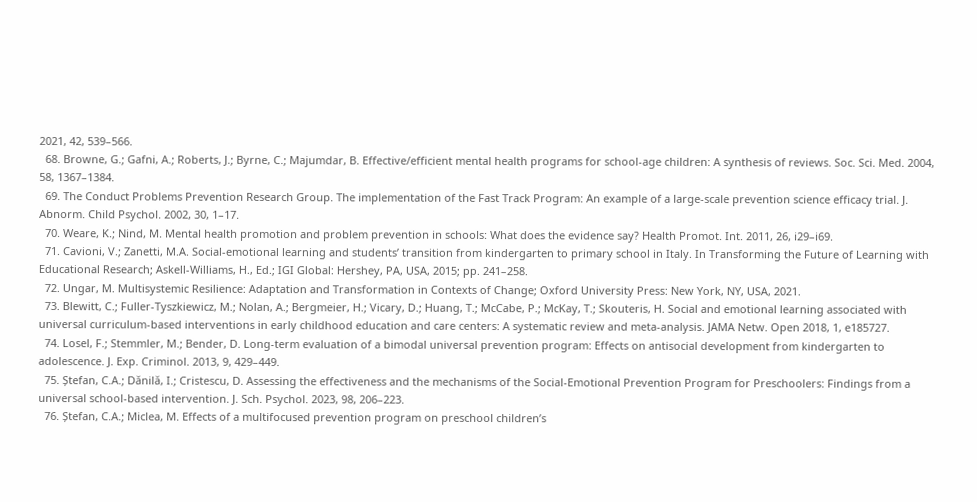2021, 42, 539–566.
  68. Browne, G.; Gafni, A.; Roberts, J.; Byrne, C.; Majumdar, B. Effective/efficient mental health programs for school-age children: A synthesis of reviews. Soc. Sci. Med. 2004, 58, 1367–1384.
  69. The Conduct Problems Prevention Research Group. The implementation of the Fast Track Program: An example of a large-scale prevention science efficacy trial. J. Abnorm. Child Psychol. 2002, 30, 1–17.
  70. Weare, K.; Nind, M. Mental health promotion and problem prevention in schools: What does the evidence say? Health Promot. Int. 2011, 26, i29–i69.
  71. Cavioni, V.; Zanetti, M.A. Social-emotional learning and students’ transition from kindergarten to primary school in Italy. In Transforming the Future of Learning with Educational Research; Askell-Williams, H., Ed.; IGI Global: Hershey, PA, USA, 2015; pp. 241–258.
  72. Ungar, M. Multisystemic Resilience: Adaptation and Transformation in Contexts of Change; Oxford University Press: New York, NY, USA, 2021.
  73. Blewitt, C.; Fuller-Tyszkiewicz, M.; Nolan, A.; Bergmeier, H.; Vicary, D.; Huang, T.; McCabe, P.; McKay, T.; Skouteris, H. Social and emotional learning associated with universal curriculum-based interventions in early childhood education and care centers: A systematic review and meta-analysis. JAMA Netw. Open 2018, 1, e185727.
  74. Losel, F.; Stemmler, M.; Bender, D. Long-term evaluation of a bimodal universal prevention program: Effects on antisocial development from kindergarten to adolescence. J. Exp. Criminol. 2013, 9, 429–449.
  75. Ștefan, C.A.; Dănilă, I.; Cristescu, D. Assessing the effectiveness and the mechanisms of the Social-Emotional Prevention Program for Preschoolers: Findings from a universal school-based intervention. J. Sch. Psychol. 2023, 98, 206–223.
  76. Ștefan, C.A.; Miclea, M. Effects of a multifocused prevention program on preschool children’s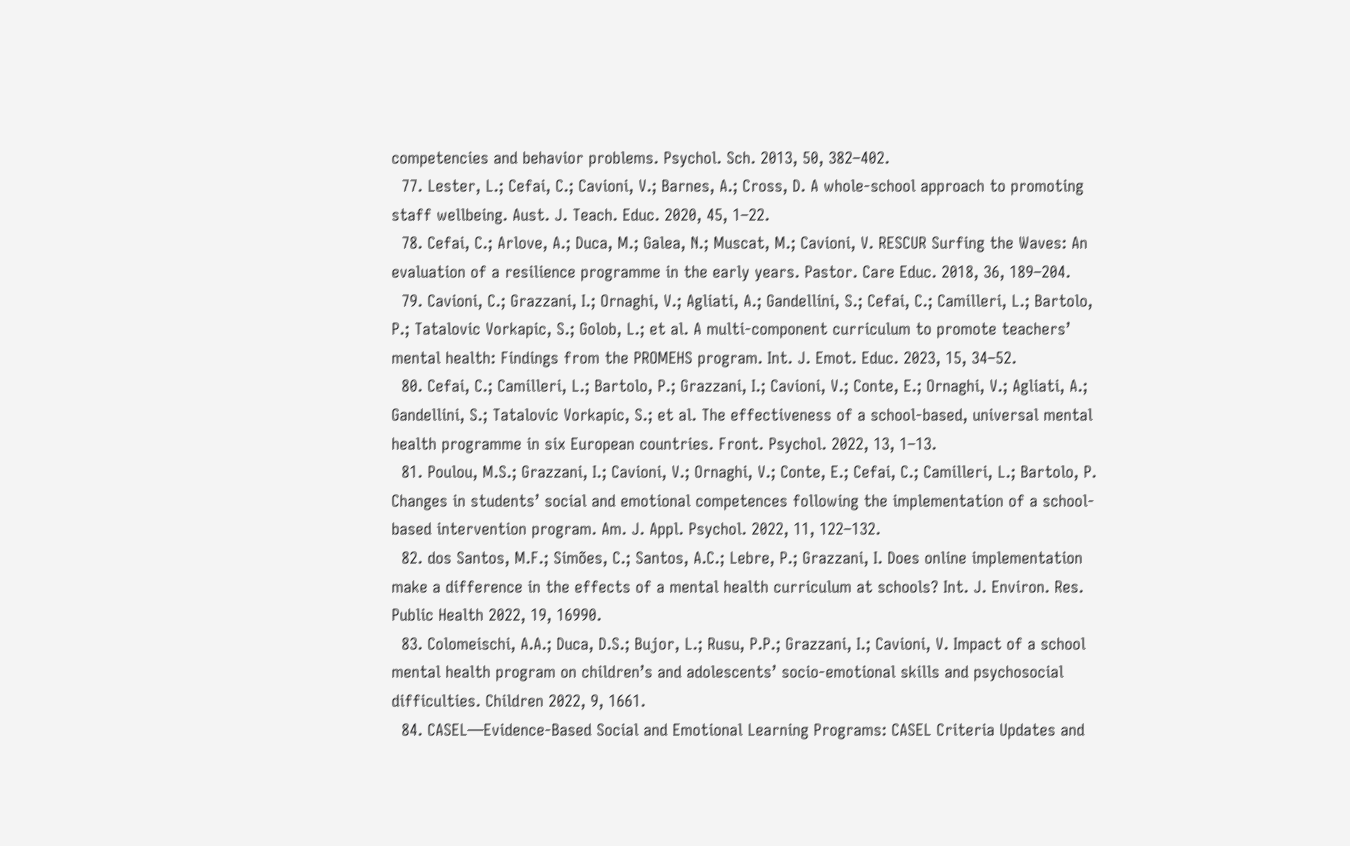competencies and behavior problems. Psychol. Sch. 2013, 50, 382–402.
  77. Lester, L.; Cefai, C.; Cavioni, V.; Barnes, A.; Cross, D. A whole-school approach to promoting staff wellbeing. Aust. J. Teach. Educ. 2020, 45, 1–22.
  78. Cefai, C.; Arlove, A.; Duca, M.; Galea, N.; Muscat, M.; Cavioni, V. RESCUR Surfing the Waves: An evaluation of a resilience programme in the early years. Pastor. Care Educ. 2018, 36, 189–204.
  79. Cavioni, C.; Grazzani, I.; Ornaghi, V.; Agliati, A.; Gandellini, S.; Cefai, C.; Camilleri, L.; Bartolo, P.; Tatalovic Vorkapic, S.; Golob, L.; et al. A multi-component curriculum to promote teachers’ mental health: Findings from the PROMEHS program. Int. J. Emot. Educ. 2023, 15, 34–52.
  80. Cefai, C.; Camilleri, L.; Bartolo, P.; Grazzani, I.; Cavioni, V.; Conte, E.; Ornaghi, V.; Agliati, A.; Gandellini, S.; Tatalovic Vorkapic, S.; et al. The effectiveness of a school-based, universal mental health programme in six European countries. Front. Psychol. 2022, 13, 1–13.
  81. Poulou, M.S.; Grazzani, I.; Cavioni, V.; Ornaghi, V.; Conte, E.; Cefai, C.; Camilleri, L.; Bartolo, P. Changes in students’ social and emotional competences following the implementation of a school-based intervention program. Am. J. Appl. Psychol. 2022, 11, 122–132.
  82. dos Santos, M.F.; Simões, C.; Santos, A.C.; Lebre, P.; Grazzani, I. Does online implementation make a difference in the effects of a mental health curriculum at schools? Int. J. Environ. Res. Public Health 2022, 19, 16990.
  83. Colomeischi, A.A.; Duca, D.S.; Bujor, L.; Rusu, P.P.; Grazzani, I.; Cavioni, V. Impact of a school mental health program on children’s and adolescents’ socio-emotional skills and psychosocial difficulties. Children 2022, 9, 1661.
  84. CASEL—Evidence-Based Social and Emotional Learning Programs: CASEL Criteria Updates and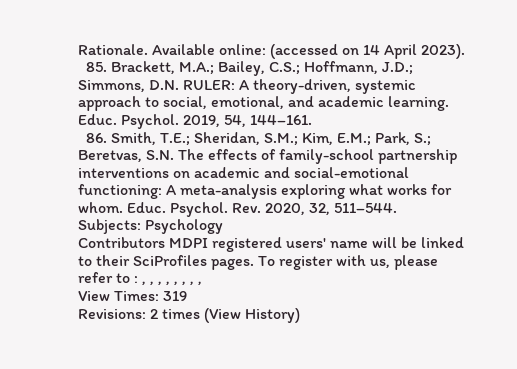Rationale. Available online: (accessed on 14 April 2023).
  85. Brackett, M.A.; Bailey, C.S.; Hoffmann, J.D.; Simmons, D.N. RULER: A theory-driven, systemic approach to social, emotional, and academic learning. Educ. Psychol. 2019, 54, 144–161.
  86. Smith, T.E.; Sheridan, S.M.; Kim, E.M.; Park, S.; Beretvas, S.N. The effects of family-school partnership interventions on academic and social-emotional functioning: A meta-analysis exploring what works for whom. Educ. Psychol. Rev. 2020, 32, 511–544.
Subjects: Psychology
Contributors MDPI registered users' name will be linked to their SciProfiles pages. To register with us, please refer to : , , , , , , , ,
View Times: 319
Revisions: 2 times (View History)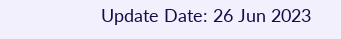Update Date: 26 Jun 2023